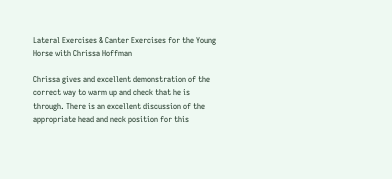Lateral Exercises & Canter Exercises for the Young Horse with Chrissa Hoffman

Chrissa gives and excellent demonstration of the correct way to warm up and check that he is through. There is an excellent discussion of the appropriate head and neck position for this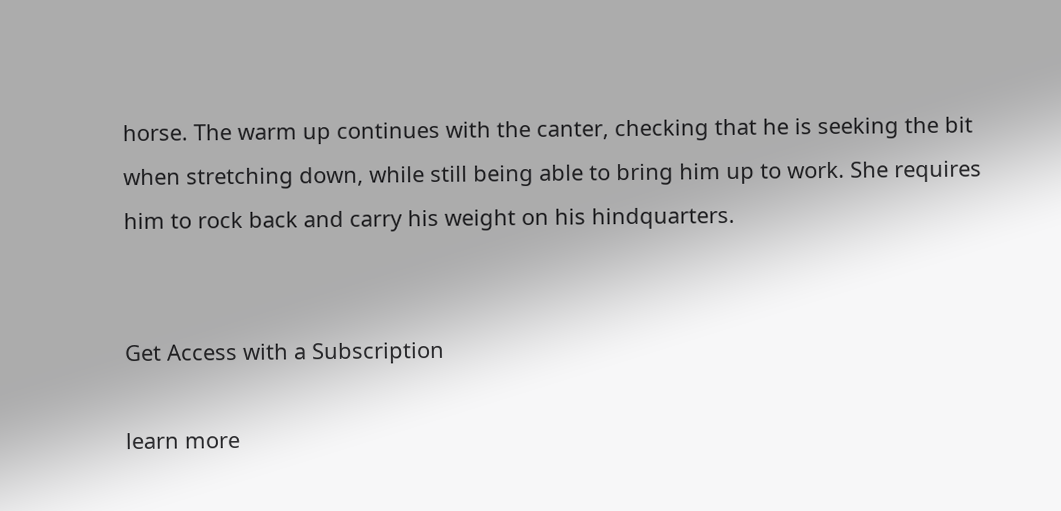horse. The warm up continues with the canter, checking that he is seeking the bit when stretching down, while still being able to bring him up to work. She requires him to rock back and carry his weight on his hindquarters.


Get Access with a Subscription

learn more